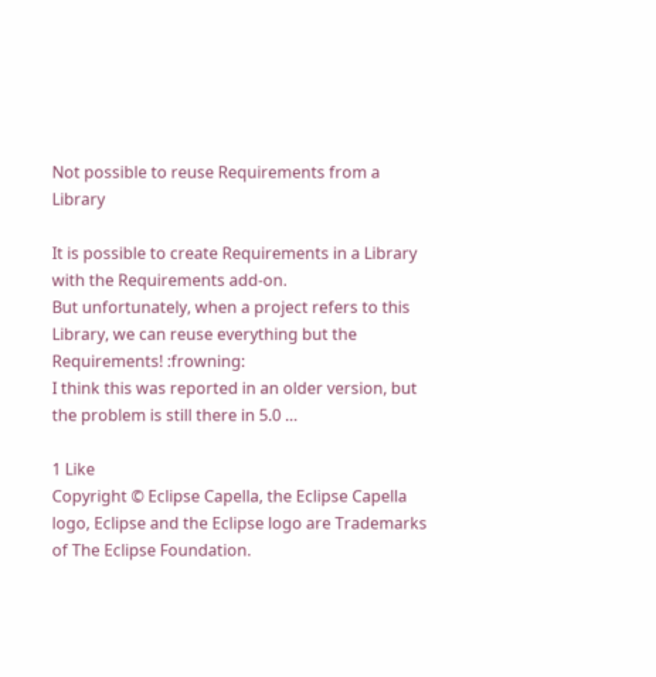Not possible to reuse Requirements from a Library

It is possible to create Requirements in a Library with the Requirements add-on.
But unfortunately, when a project refers to this Library, we can reuse everything but the Requirements! :frowning:
I think this was reported in an older version, but the problem is still there in 5.0 …

1 Like
Copyright © Eclipse Capella, the Eclipse Capella logo, Eclipse and the Eclipse logo are Trademarks of The Eclipse Foundation.